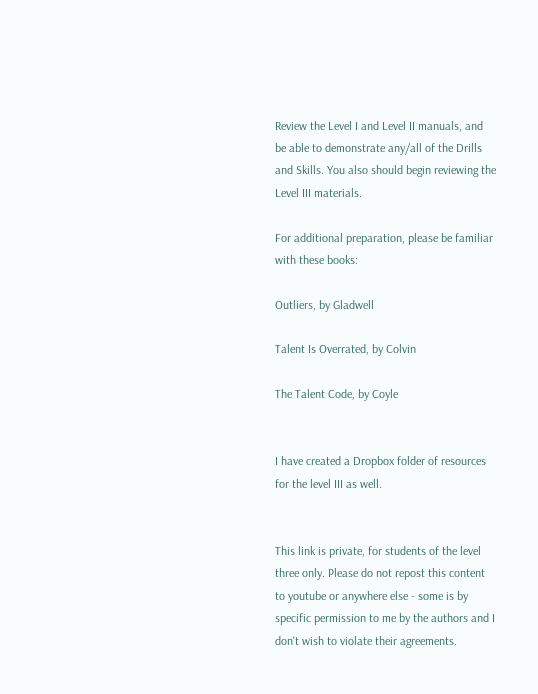Review the Level I and Level II manuals, and be able to demonstrate any/all of the Drills and Skills. You also should begin reviewing the Level III materials.

For additional preparation, please be familiar with these books:

Outliers, by Gladwell

Talent Is Overrated, by Colvin

The Talent Code, by Coyle


I have created a Dropbox folder of resources for the level III as well.


This link is private, for students of the level three only. Please do not repost this content to youtube or anywhere else - some is by specific permission to me by the authors and I don't wish to violate their agreements.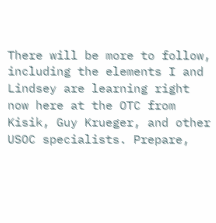There will be more to follow, including the elements I and Lindsey are learning right now here at the OTC from Kisik, Guy Krueger, and other USOC specialists. Prepare,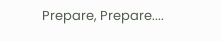Prepare, Prepare....